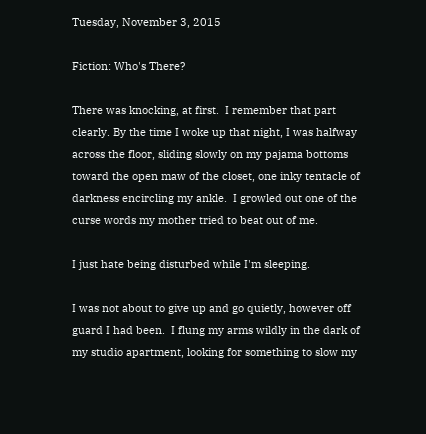Tuesday, November 3, 2015

Fiction: Who's There?

There was knocking, at first.  I remember that part clearly. By the time I woke up that night, I was halfway across the floor, sliding slowly on my pajama bottoms toward the open maw of the closet, one inky tentacle of darkness encircling my ankle.  I growled out one of the curse words my mother tried to beat out of me.

I just hate being disturbed while I'm sleeping.

I was not about to give up and go quietly, however off guard I had been.  I flung my arms wildly in the dark of my studio apartment, looking for something to slow my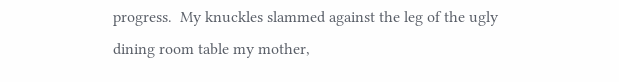progress.  My knuckles slammed against the leg of the ugly dining room table my mother,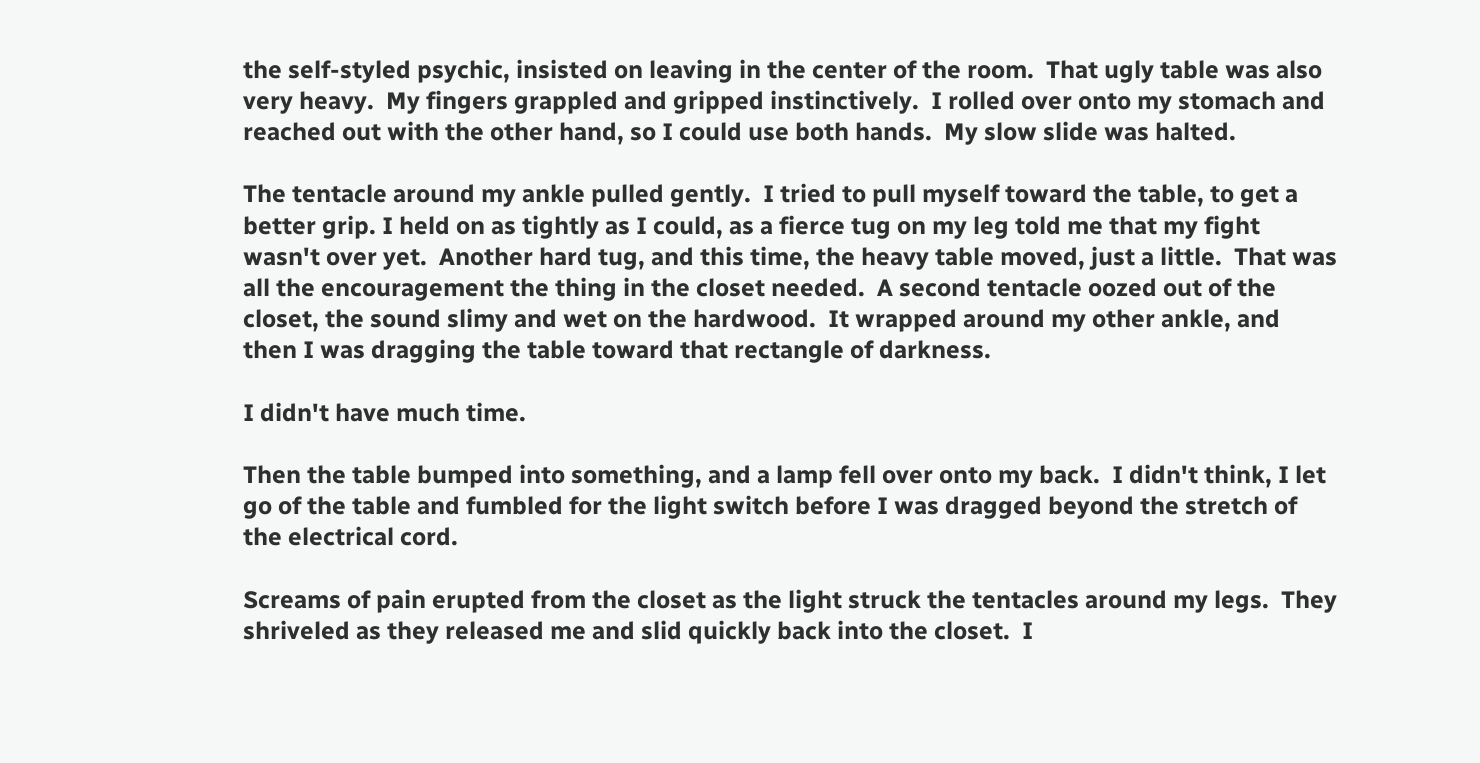the self-styled psychic, insisted on leaving in the center of the room.  That ugly table was also very heavy.  My fingers grappled and gripped instinctively.  I rolled over onto my stomach and reached out with the other hand, so I could use both hands.  My slow slide was halted.

The tentacle around my ankle pulled gently.  I tried to pull myself toward the table, to get a better grip. I held on as tightly as I could, as a fierce tug on my leg told me that my fight wasn't over yet.  Another hard tug, and this time, the heavy table moved, just a little.  That was all the encouragement the thing in the closet needed.  A second tentacle oozed out of the closet, the sound slimy and wet on the hardwood.  It wrapped around my other ankle, and then I was dragging the table toward that rectangle of darkness.

I didn't have much time.

Then the table bumped into something, and a lamp fell over onto my back.  I didn't think, I let go of the table and fumbled for the light switch before I was dragged beyond the stretch of the electrical cord.

Screams of pain erupted from the closet as the light struck the tentacles around my legs.  They shriveled as they released me and slid quickly back into the closet.  I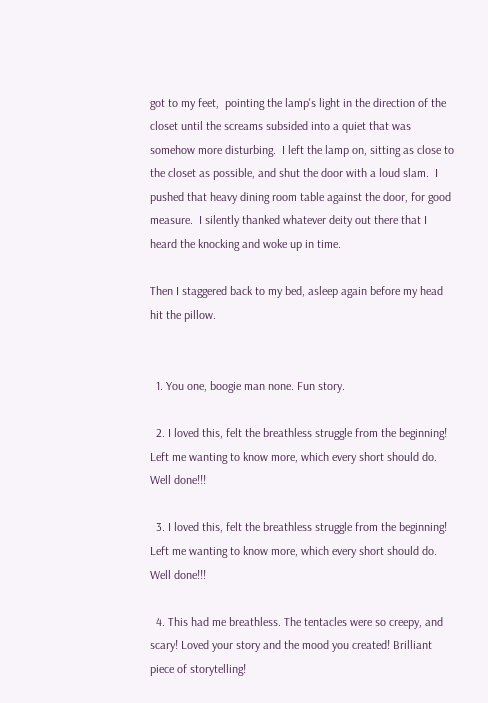got to my feet,  pointing the lamp's light in the direction of the closet until the screams subsided into a quiet that was somehow more disturbing.  I left the lamp on, sitting as close to the closet as possible, and shut the door with a loud slam.  I pushed that heavy dining room table against the door, for good measure.  I silently thanked whatever deity out there that I heard the knocking and woke up in time.

Then I staggered back to my bed, asleep again before my head hit the pillow.


  1. You one, boogie man none. Fun story.

  2. I loved this, felt the breathless struggle from the beginning! Left me wanting to know more, which every short should do. Well done!!!

  3. I loved this, felt the breathless struggle from the beginning! Left me wanting to know more, which every short should do. Well done!!!

  4. This had me breathless. The tentacles were so creepy, and scary! Loved your story and the mood you created! Brilliant piece of storytelling!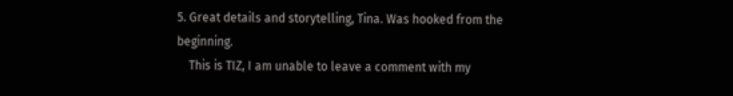5. Great details and storytelling, Tina. Was hooked from the beginning.
    This is TIZ, I am unable to leave a comment with my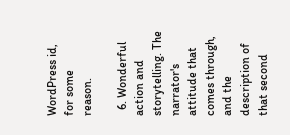WordPress id, for some reason.

  6. Wonderful action and storytelling. The narrator's attitude that comes through, and the description of that second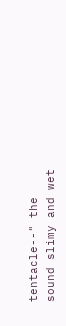tentacle--" the sound slimy and wet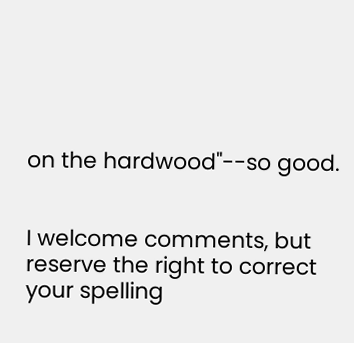on the hardwood"--so good.


I welcome comments, but reserve the right to correct your spelling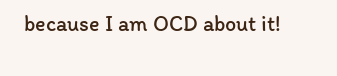because I am OCD about it!